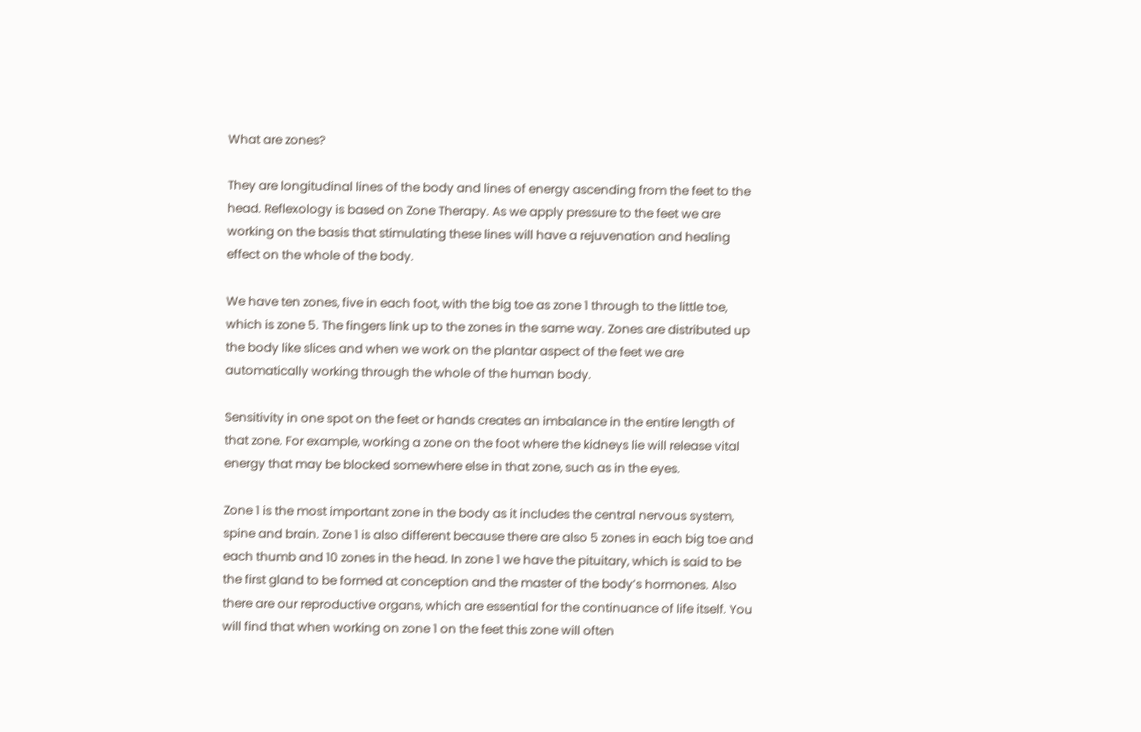What are zones?

They are longitudinal lines of the body and lines of energy ascending from the feet to the head. Reflexology is based on Zone Therapy. As we apply pressure to the feet we are working on the basis that stimulating these lines will have a rejuvenation and healing effect on the whole of the body.

We have ten zones, five in each foot, with the big toe as zone 1 through to the little toe, which is zone 5. The fingers link up to the zones in the same way. Zones are distributed up the body like slices and when we work on the plantar aspect of the feet we are automatically working through the whole of the human body.

Sensitivity in one spot on the feet or hands creates an imbalance in the entire length of that zone. For example, working a zone on the foot where the kidneys lie will release vital energy that may be blocked somewhere else in that zone, such as in the eyes.

Zone 1 is the most important zone in the body as it includes the central nervous system, spine and brain. Zone 1 is also different because there are also 5 zones in each big toe and each thumb and 10 zones in the head. In zone 1 we have the pituitary, which is said to be the first gland to be formed at conception and the master of the body’s hormones. Also there are our reproductive organs, which are essential for the continuance of life itself. You will find that when working on zone 1 on the feet this zone will often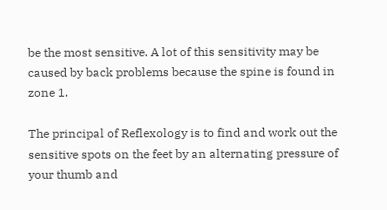be the most sensitive. A lot of this sensitivity may be caused by back problems because the spine is found in zone 1.

The principal of Reflexology is to find and work out the sensitive spots on the feet by an alternating pressure of your thumb and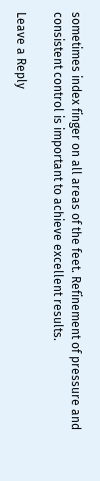sometimes index finger on all areas of the feet. Refinement of pressure and consistent control is important to achieve excellent results.

Leave a Reply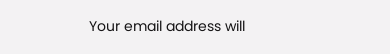Your email address will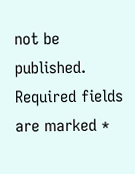not be published. Required fields are marked *